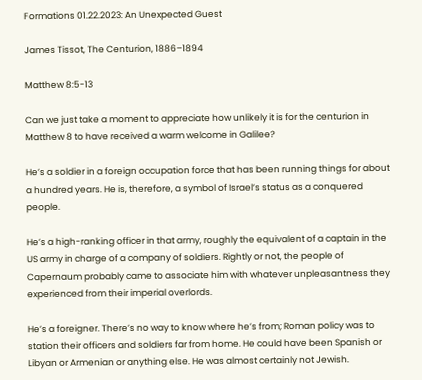Formations 01.22.2023: An Unexpected Guest

James Tissot, The Centurion, 1886–1894

Matthew 8:5-13

Can we just take a moment to appreciate how unlikely it is for the centurion in Matthew 8 to have received a warm welcome in Galilee?

He’s a soldier in a foreign occupation force that has been running things for about a hundred years. He is, therefore, a symbol of Israel’s status as a conquered people.

He’s a high-ranking officer in that army, roughly the equivalent of a captain in the US army in charge of a company of soldiers. Rightly or not, the people of Capernaum probably came to associate him with whatever unpleasantness they experienced from their imperial overlords.

He’s a foreigner. There’s no way to know where he’s from; Roman policy was to station their officers and soldiers far from home. He could have been Spanish or Libyan or Armenian or anything else. He was almost certainly not Jewish.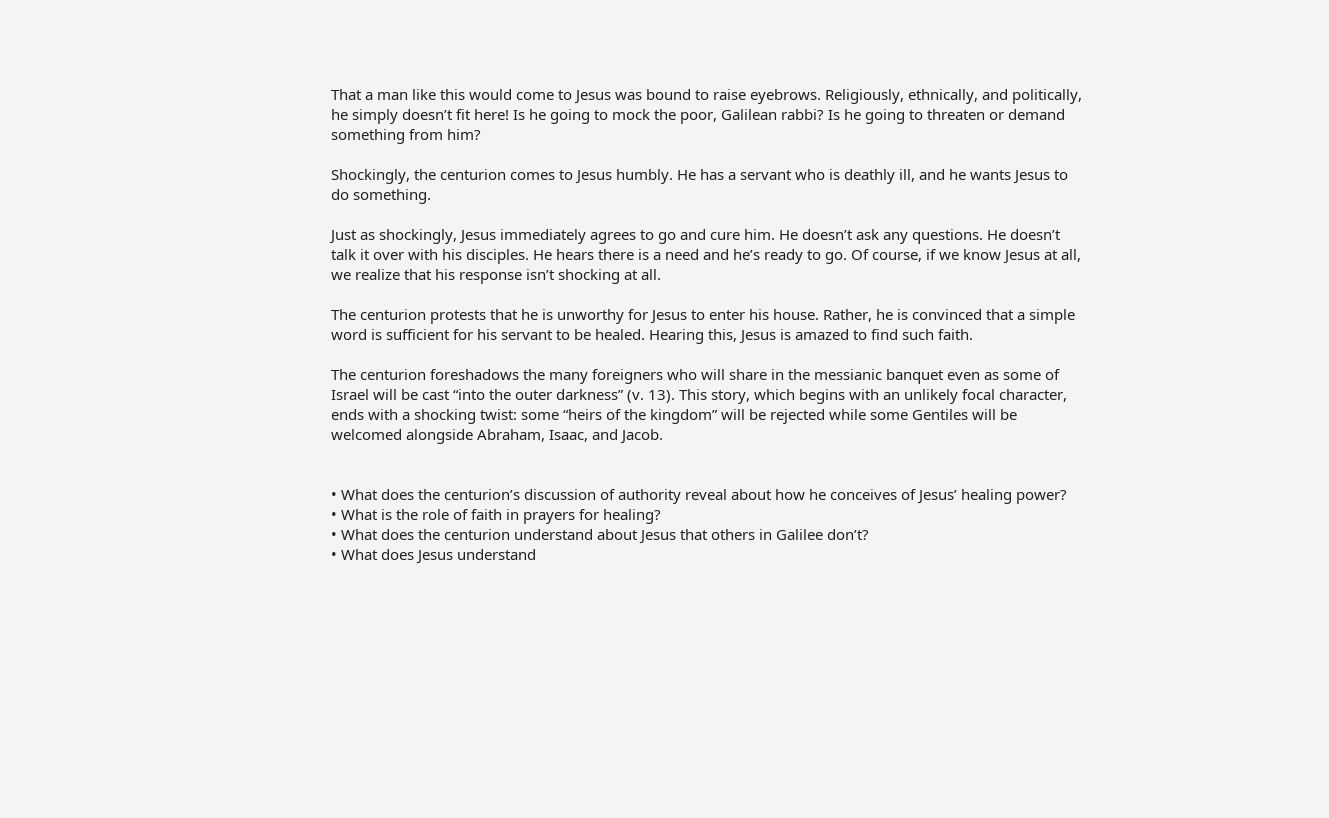That a man like this would come to Jesus was bound to raise eyebrows. Religiously, ethnically, and politically, he simply doesn’t fit here! Is he going to mock the poor, Galilean rabbi? Is he going to threaten or demand something from him?

Shockingly, the centurion comes to Jesus humbly. He has a servant who is deathly ill, and he wants Jesus to do something.

Just as shockingly, Jesus immediately agrees to go and cure him. He doesn’t ask any questions. He doesn’t talk it over with his disciples. He hears there is a need and he’s ready to go. Of course, if we know Jesus at all, we realize that his response isn’t shocking at all.

The centurion protests that he is unworthy for Jesus to enter his house. Rather, he is convinced that a simple word is sufficient for his servant to be healed. Hearing this, Jesus is amazed to find such faith.

The centurion foreshadows the many foreigners who will share in the messianic banquet even as some of Israel will be cast “into the outer darkness” (v. 13). This story, which begins with an unlikely focal character, ends with a shocking twist: some “heirs of the kingdom” will be rejected while some Gentiles will be welcomed alongside Abraham, Isaac, and Jacob.


• What does the centurion’s discussion of authority reveal about how he conceives of Jesus’ healing power?
• What is the role of faith in prayers for healing?
• What does the centurion understand about Jesus that others in Galilee don’t?
• What does Jesus understand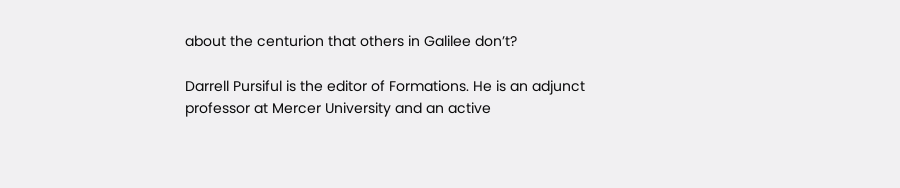about the centurion that others in Galilee don’t?

Darrell Pursiful is the editor of Formations. He is an adjunct professor at Mercer University and an active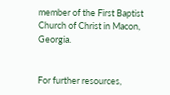member of the First Baptist Church of Christ in Macon, Georgia.


For further resources,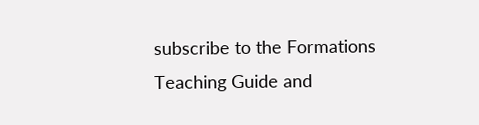subscribe to the Formations Teaching Guide and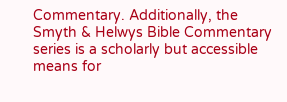Commentary. Additionally, the Smyth & Helwys Bible Commentary series is a scholarly but accessible means for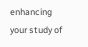enhancing your study of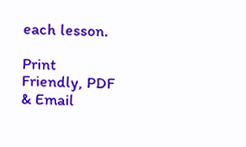each lesson.

Print Friendly, PDF & Email